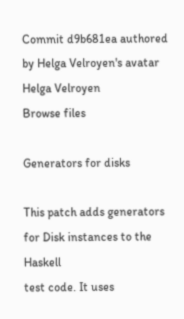Commit d9b681ea authored by Helga Velroyen's avatar Helga Velroyen
Browse files

Generators for disks

This patch adds generators for Disk instances to the Haskell
test code. It uses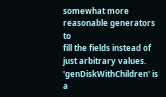somewhat more reasonable generators to
fill the fields instead of just arbitrary values.
'genDiskWithChildren' is a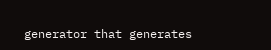generator that generates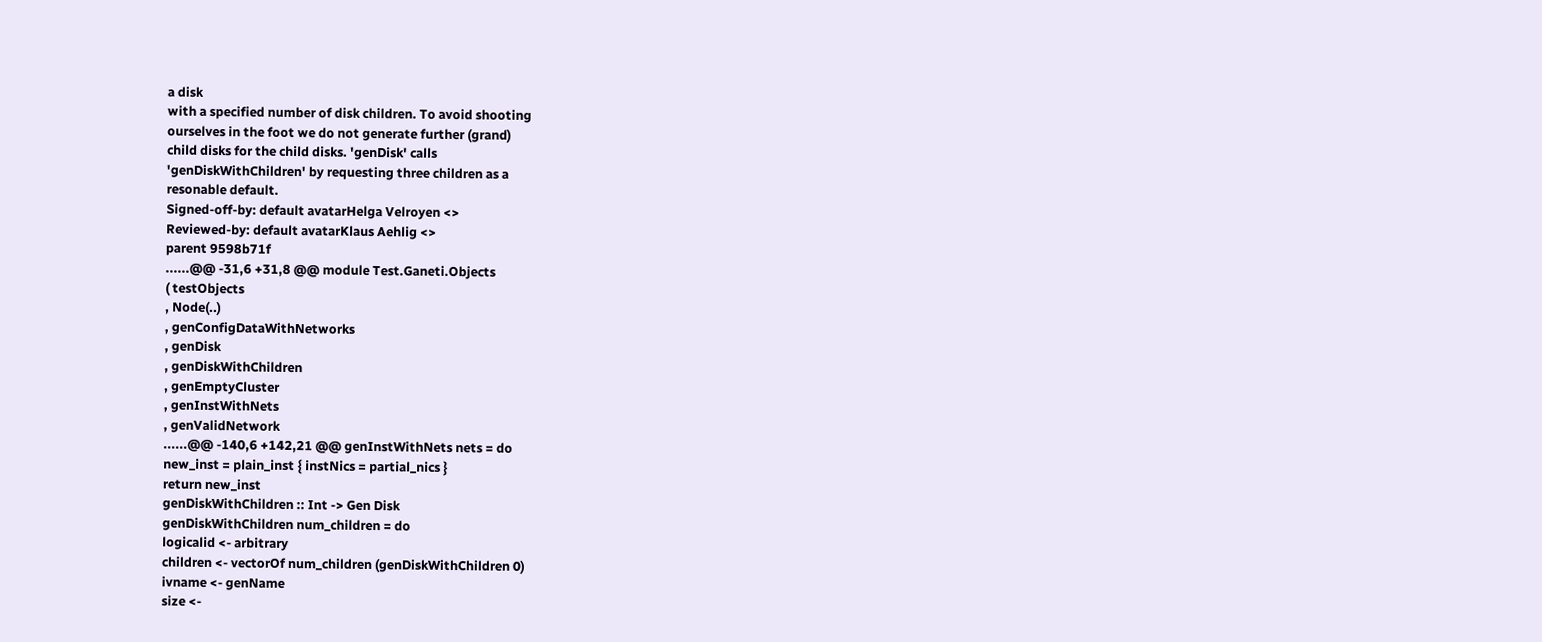a disk
with a specified number of disk children. To avoid shooting
ourselves in the foot we do not generate further (grand)
child disks for the child disks. 'genDisk' calls
'genDiskWithChildren' by requesting three children as a
resonable default.
Signed-off-by: default avatarHelga Velroyen <>
Reviewed-by: default avatarKlaus Aehlig <>
parent 9598b71f
......@@ -31,6 +31,8 @@ module Test.Ganeti.Objects
( testObjects
, Node(..)
, genConfigDataWithNetworks
, genDisk
, genDiskWithChildren
, genEmptyCluster
, genInstWithNets
, genValidNetwork
......@@ -140,6 +142,21 @@ genInstWithNets nets = do
new_inst = plain_inst { instNics = partial_nics }
return new_inst
genDiskWithChildren :: Int -> Gen Disk
genDiskWithChildren num_children = do
logicalid <- arbitrary
children <- vectorOf num_children (genDiskWithChildren 0)
ivname <- genName
size <-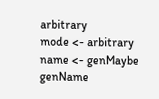arbitrary
mode <- arbitrary
name <- genMaybe genName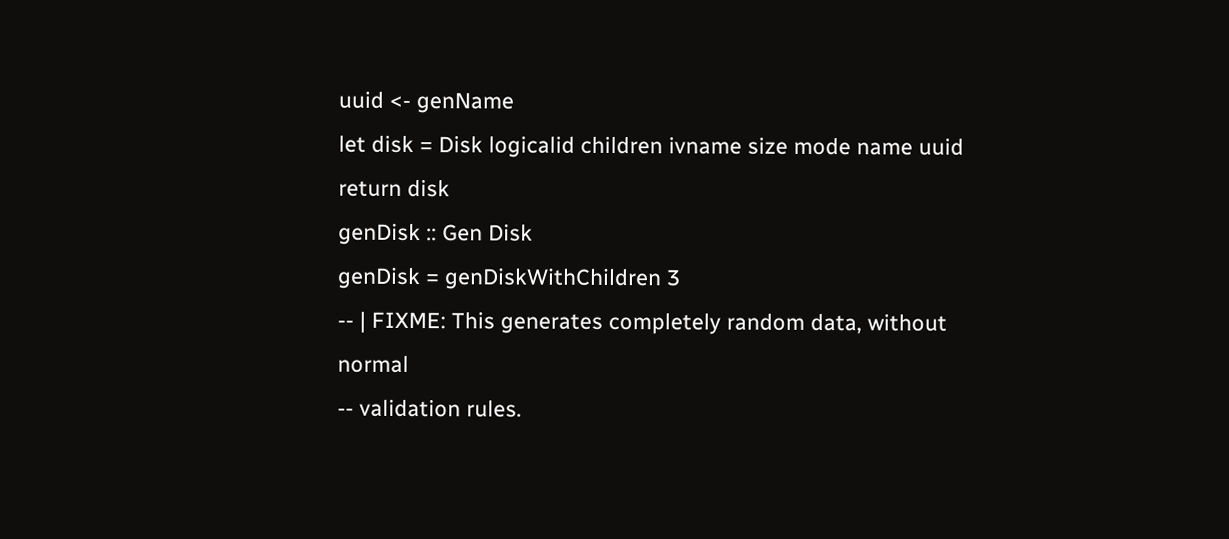uuid <- genName
let disk = Disk logicalid children ivname size mode name uuid
return disk
genDisk :: Gen Disk
genDisk = genDiskWithChildren 3
-- | FIXME: This generates completely random data, without normal
-- validation rules.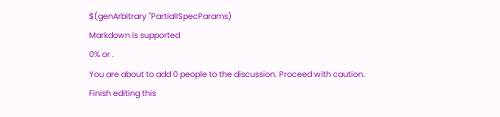$(genArbitrary ''PartialISpecParams)
Markdown is supported
0% or .
You are about to add 0 people to the discussion. Proceed with caution.
Finish editing this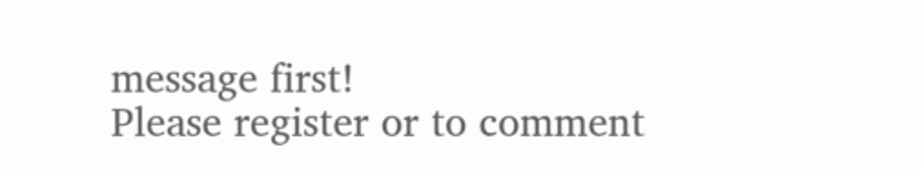message first!
Please register or to comment